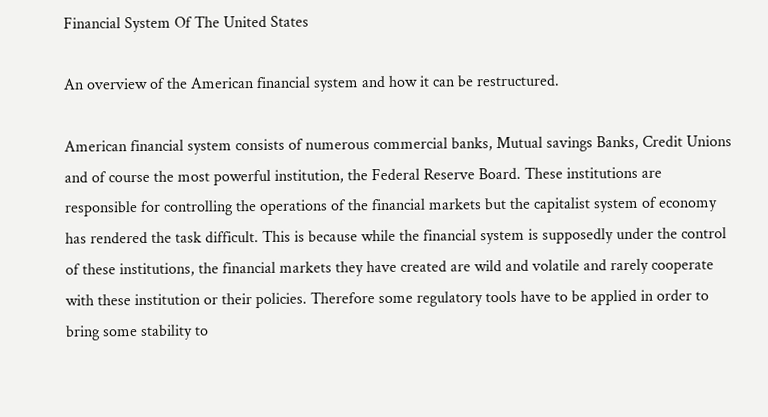Financial System Of The United States

An overview of the American financial system and how it can be restructured.

American financial system consists of numerous commercial banks, Mutual savings Banks, Credit Unions and of course the most powerful institution, the Federal Reserve Board. These institutions are responsible for controlling the operations of the financial markets but the capitalist system of economy has rendered the task difficult. This is because while the financial system is supposedly under the control of these institutions, the financial markets they have created are wild and volatile and rarely cooperate with these institution or their policies. Therefore some regulatory tools have to be applied in order to bring some stability to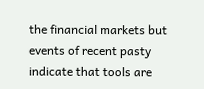the financial markets but events of recent pasty indicate that tools are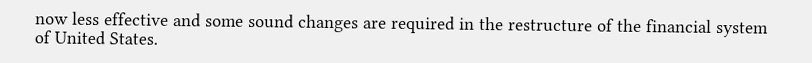now less effective and some sound changes are required in the restructure of the financial system of United States.